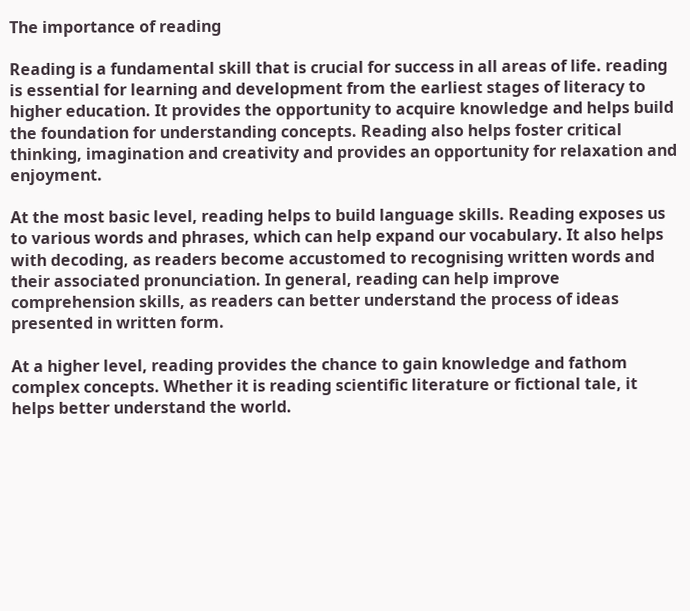The importance of reading

Reading is a fundamental skill that is crucial for success in all areas of life. reading is essential for learning and development from the earliest stages of literacy to higher education. It provides the opportunity to acquire knowledge and helps build the foundation for understanding concepts. Reading also helps foster critical thinking, imagination and creativity and provides an opportunity for relaxation and enjoyment.

At the most basic level, reading helps to build language skills. Reading exposes us to various words and phrases, which can help expand our vocabulary. It also helps with decoding, as readers become accustomed to recognising written words and their associated pronunciation. In general, reading can help improve comprehension skills, as readers can better understand the process of ideas presented in written form.

At a higher level, reading provides the chance to gain knowledge and fathom complex concepts. Whether it is reading scientific literature or fictional tale, it helps better understand the world.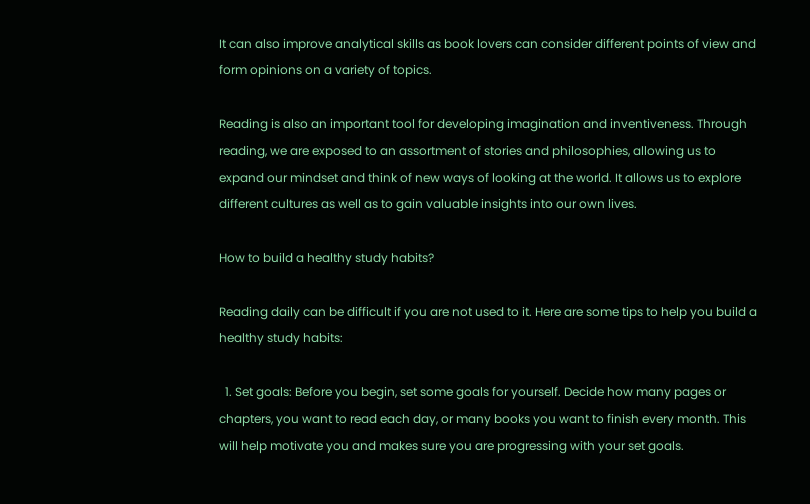It can also improve analytical skills as book lovers can consider different points of view and form opinions on a variety of topics.

Reading is also an important tool for developing imagination and inventiveness. Through reading, we are exposed to an assortment of stories and philosophies, allowing us to expand our mindset and think of new ways of looking at the world. It allows us to explore different cultures as well as to gain valuable insights into our own lives.

How to build a healthy study habits?

Reading daily can be difficult if you are not used to it. Here are some tips to help you build a healthy study habits:

  1. Set goals: Before you begin, set some goals for yourself. Decide how many pages or chapters, you want to read each day, or many books you want to finish every month. This will help motivate you and makes sure you are progressing with your set goals.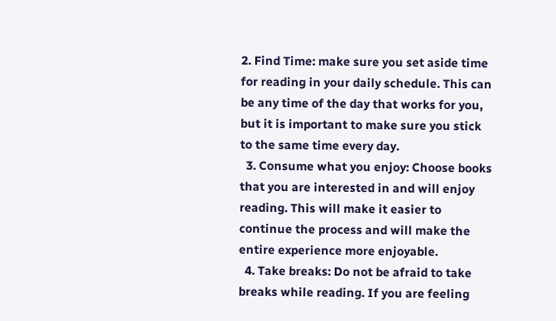2. Find Time: make sure you set aside time for reading in your daily schedule. This can be any time of the day that works for you, but it is important to make sure you stick to the same time every day.
  3. Consume what you enjoy: Choose books that you are interested in and will enjoy reading. This will make it easier to continue the process and will make the entire experience more enjoyable.
  4. Take breaks: Do not be afraid to take breaks while reading. If you are feeling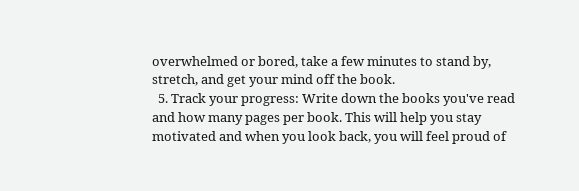overwhelmed or bored, take a few minutes to stand by, stretch, and get your mind off the book.
  5. Track your progress: Write down the books you've read and how many pages per book. This will help you stay motivated and when you look back, you will feel proud of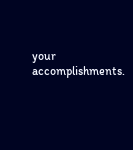your accomplishments.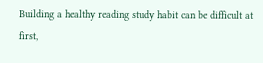Building a healthy reading study habit can be difficult at first,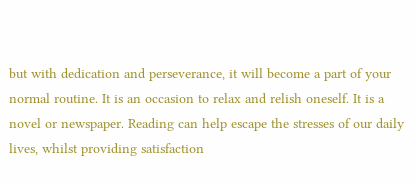but with dedication and perseverance, it will become a part of your normal routine. It is an occasion to relax and relish oneself. It is a novel or newspaper. Reading can help escape the stresses of our daily lives, whilst providing satisfaction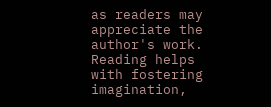as readers may appreciate the author's work. Reading helps with fostering imagination,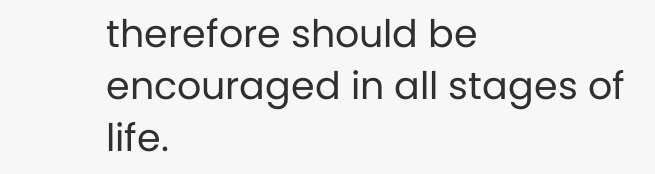therefore should be encouraged in all stages of life.